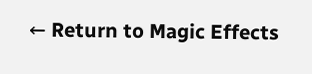← Return to Magic Effects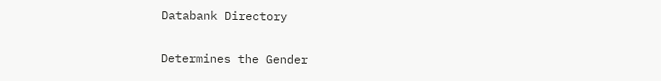Databank Directory

Determines the Gender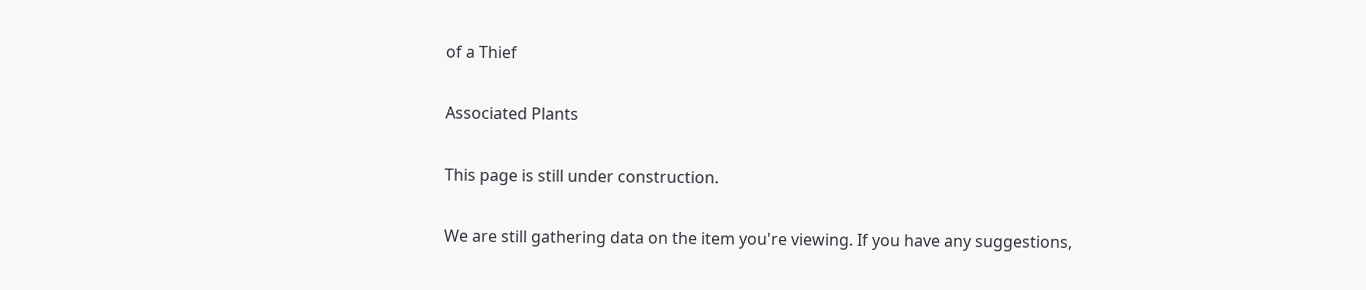of a Thief

Associated Plants

This page is still under construction.

We are still gathering data on the item you're viewing. If you have any suggestions,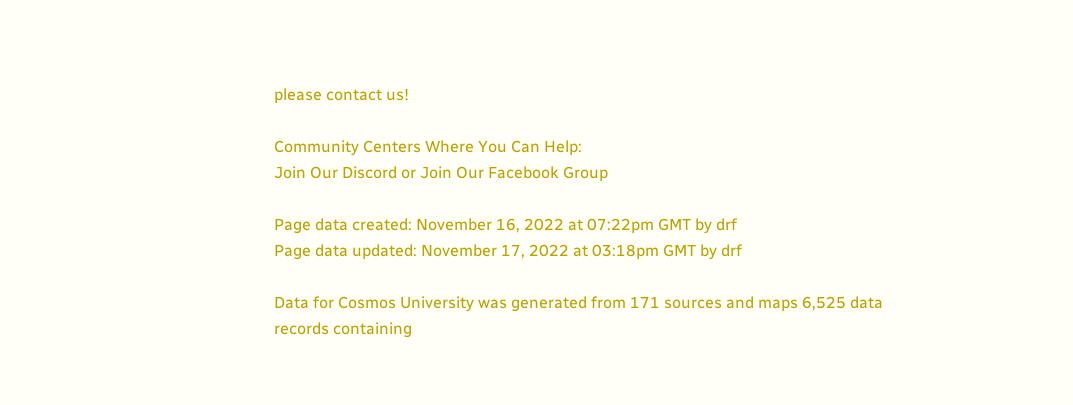please contact us!

Community Centers Where You Can Help:
Join Our Discord or Join Our Facebook Group

Page data created: November 16, 2022 at 07:22pm GMT by drf
Page data updated: November 17, 2022 at 03:18pm GMT by drf

Data for Cosmos University was generated from 171 sources and maps 6,525 data records containing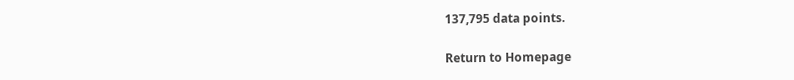137,795 data points.

Return to Homepage